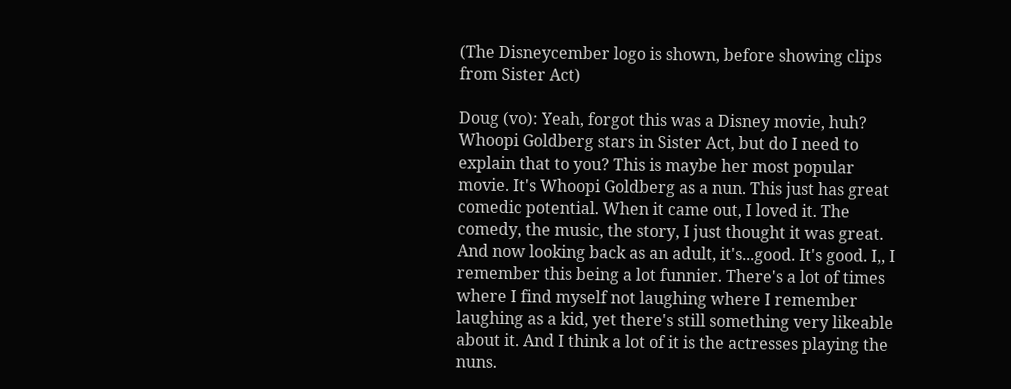(The Disneycember logo is shown, before showing clips from Sister Act)

Doug (vo): Yeah, forgot this was a Disney movie, huh? Whoopi Goldberg stars in Sister Act, but do I need to explain that to you? This is maybe her most popular movie. It's Whoopi Goldberg as a nun. This just has great comedic potential. When it came out, I loved it. The comedy, the music, the story, I just thought it was great. And now looking back as an adult, it's...good. It's good. I,, I remember this being a lot funnier. There's a lot of times where I find myself not laughing where I remember laughing as a kid, yet there's still something very likeable about it. And I think a lot of it is the actresses playing the nuns.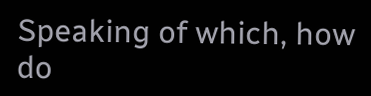Speaking of which, how do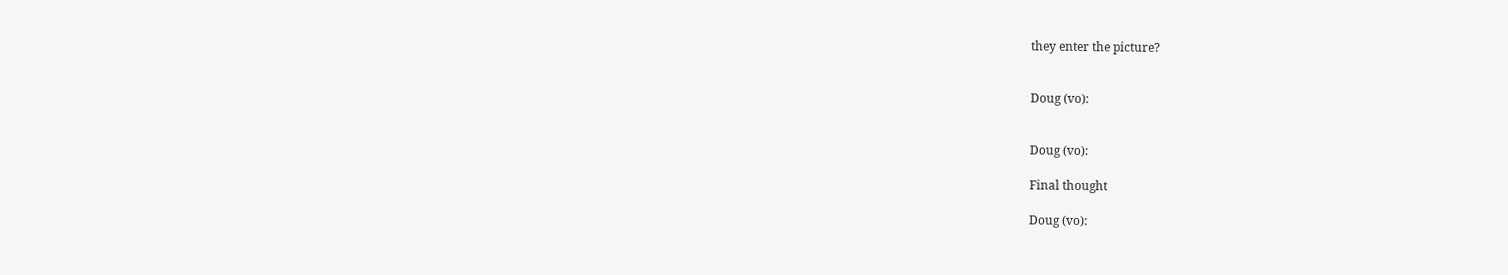they enter the picture?


Doug (vo):


Doug (vo):

Final thought

Doug (vo):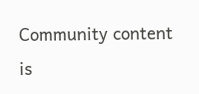Community content is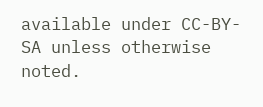available under CC-BY-SA unless otherwise noted.